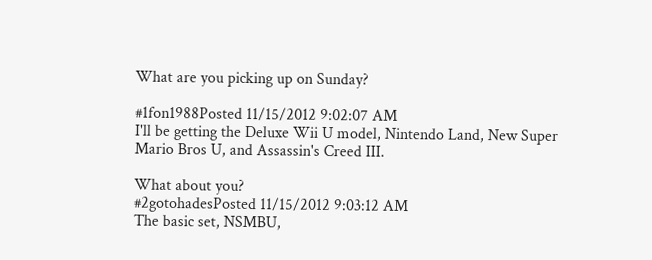What are you picking up on Sunday?

#1fon1988Posted 11/15/2012 9:02:07 AM
I'll be getting the Deluxe Wii U model, Nintendo Land, New Super Mario Bros U, and Assassin's Creed III.

What about you?
#2gotohadesPosted 11/15/2012 9:03:12 AM
The basic set, NSMBU,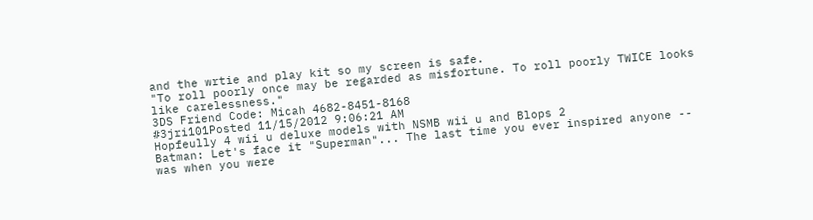and the wrtie and play kit so my screen is safe.
"To roll poorly once may be regarded as misfortune. To roll poorly TWICE looks like carelessness."
3DS Friend Code: Micah 4682-8451-8168
#3jri101Posted 11/15/2012 9:06:21 AM
Hopfeully 4 wii u deluxe models with NSMB wii u and Blops 2
Batman: Let's face it "Superman"... The last time you ever inspired anyone -- was when you were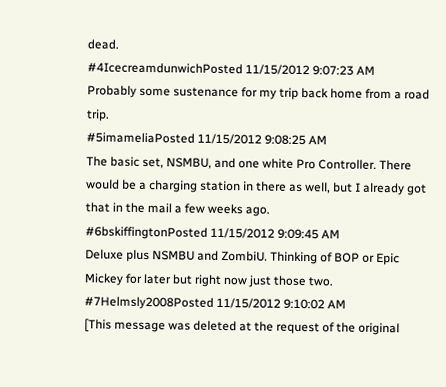dead.
#4IcecreamdunwichPosted 11/15/2012 9:07:23 AM
Probably some sustenance for my trip back home from a road trip.
#5imameliaPosted 11/15/2012 9:08:25 AM
The basic set, NSMBU, and one white Pro Controller. There would be a charging station in there as well, but I already got that in the mail a few weeks ago.
#6bskiffingtonPosted 11/15/2012 9:09:45 AM
Deluxe plus NSMBU and ZombiU. Thinking of BOP or Epic Mickey for later but right now just those two.
#7Helmsly2008Posted 11/15/2012 9:10:02 AM
[This message was deleted at the request of the original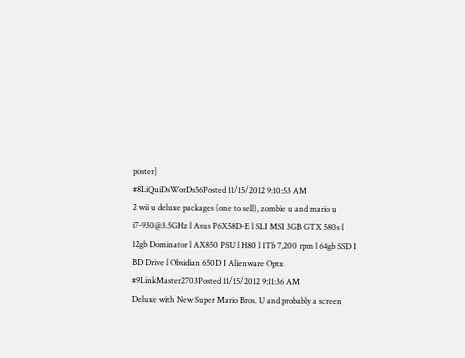poster]
#8LiQuiDsWorDs56Posted 11/15/2012 9:10:53 AM
2 wii u deluxe packages (one to sell), zombie u and mario u
i7-930@3.5GHz l Asus P6X58D-E l SLI MSI 3GB GTX 580s l 12gb Dominator l AX850 PSU l H80 l 1Tb 7,200 rpm l 64gb SSD I BD Drive l Obsidian 650D I Alienware Optx
#9LinkMaster2703Posted 11/15/2012 9:11:36 AM
Deluxe with New Super Mario Bros. U and probably a screen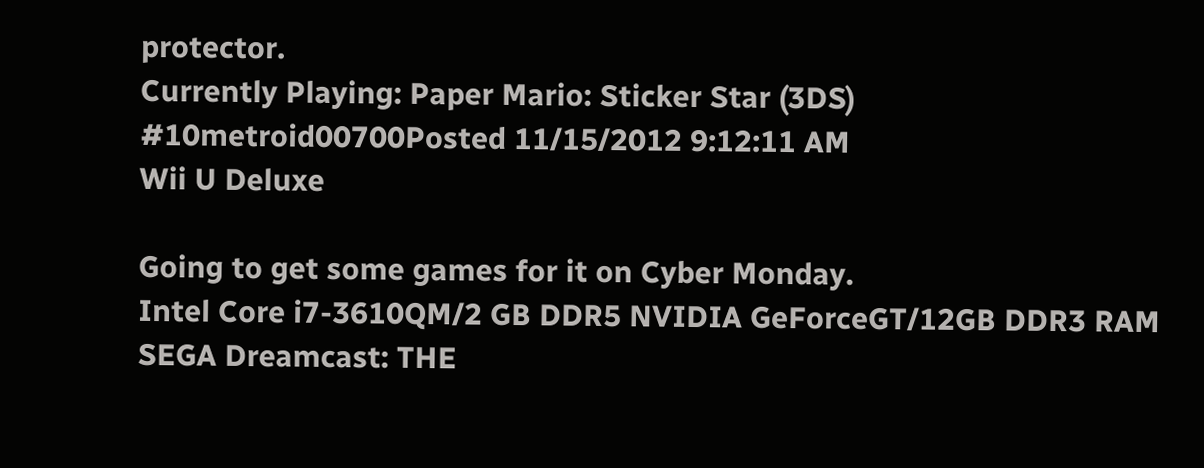protector.
Currently Playing: Paper Mario: Sticker Star (3DS)
#10metroid00700Posted 11/15/2012 9:12:11 AM
Wii U Deluxe

Going to get some games for it on Cyber Monday.
Intel Core i7-3610QM/2 GB DDR5 NVIDIA GeForceGT/12GB DDR3 RAM
SEGA Dreamcast: THE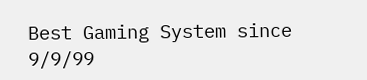Best Gaming System since 9/9/99